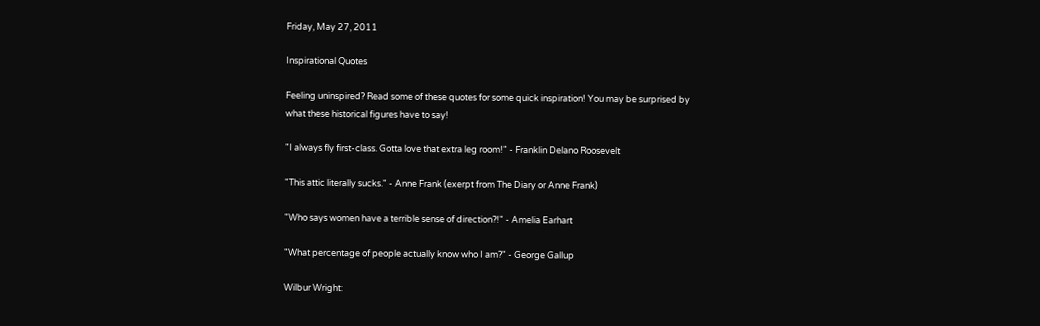Friday, May 27, 2011

Inspirational Quotes

Feeling uninspired? Read some of these quotes for some quick inspiration! You may be surprised by what these historical figures have to say!

"I always fly first-class. Gotta love that extra leg room!" - Franklin Delano Roosevelt

"This attic literally sucks." - Anne Frank (exerpt from The Diary or Anne Frank)

"Who says women have a terrible sense of direction?!" - Amelia Earhart

"What percentage of people actually know who I am?" - George Gallup

Wilbur Wright: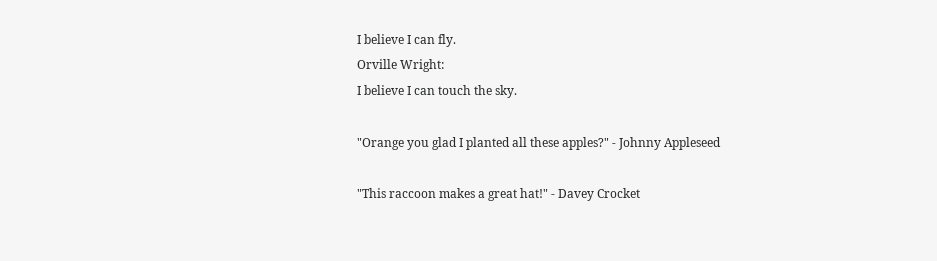I believe I can fly.
Orville Wright:
I believe I can touch the sky.

"Orange you glad I planted all these apples?" - Johnny Appleseed

"This raccoon makes a great hat!" - Davey Crocket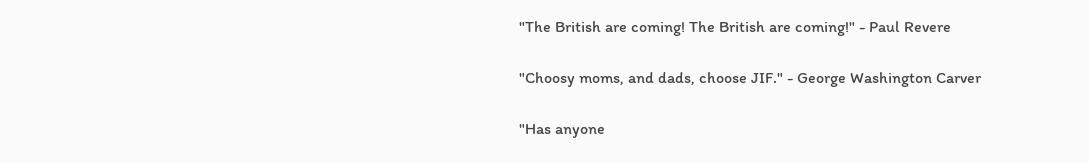"The British are coming! The British are coming!" - Paul Revere

"Choosy moms, and dads, choose JIF." - George Washington Carver

"Has anyone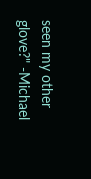seen my other glove?" -Michael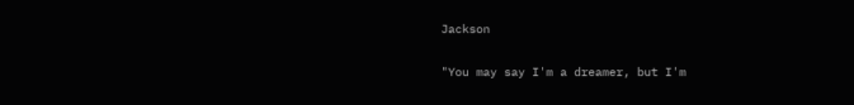Jackson

"You may say I'm a dreamer, but I'm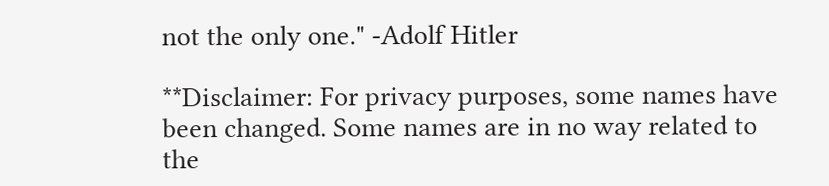not the only one." -Adolf Hitler

**Disclaimer: For privacy purposes, some names have been changed. Some names are in no way related to the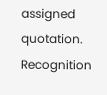assigned quotation. Recognition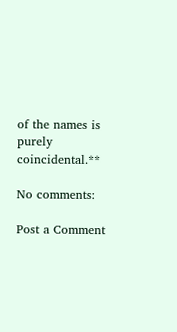of the names is purely coincidental.**

No comments:

Post a Comment